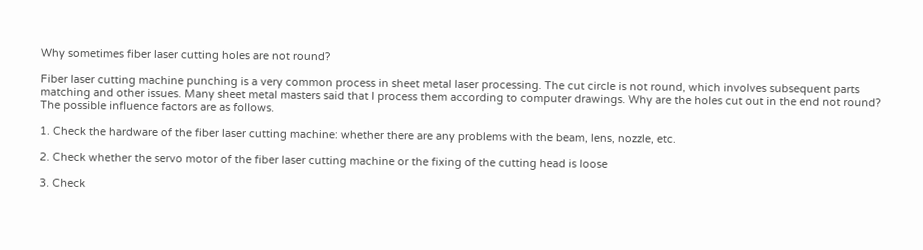Why sometimes fiber laser cutting holes are not round?

Fiber laser cutting machine punching is a very common process in sheet metal laser processing. The cut circle is not round, which involves subsequent parts matching and other issues. Many sheet metal masters said that I process them according to computer drawings. Why are the holes cut out in the end not round? The possible influence factors are as follows.

1. Check the hardware of the fiber laser cutting machine: whether there are any problems with the beam, lens, nozzle, etc.

2. Check whether the servo motor of the fiber laser cutting machine or the fixing of the cutting head is loose

3. Check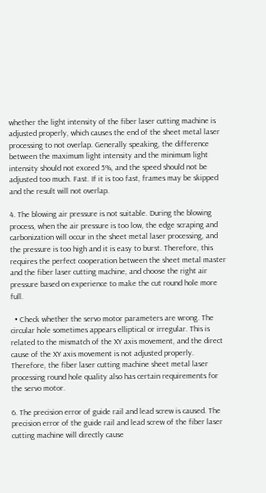whether the light intensity of the fiber laser cutting machine is adjusted properly, which causes the end of the sheet metal laser processing to not overlap. Generally speaking, the difference between the maximum light intensity and the minimum light intensity should not exceed 5%, and the speed should not be adjusted too much. Fast. If it is too fast, frames may be skipped and the result will not overlap.

4. The blowing air pressure is not suitable. During the blowing process, when the air pressure is too low, the edge scraping and carbonization will occur in the sheet metal laser processing, and the pressure is too high and it is easy to burst. Therefore, this requires the perfect cooperation between the sheet metal master and the fiber laser cutting machine, and choose the right air pressure based on experience to make the cut round hole more full.

  • Check whether the servo motor parameters are wrong. The circular hole sometimes appears elliptical or irregular. This is related to the mismatch of the XY axis movement, and the direct cause of the XY axis movement is not adjusted properly. Therefore, the fiber laser cutting machine sheet metal laser processing round hole quality also has certain requirements for the servo motor.

6. The precision error of guide rail and lead screw is caused. The precision error of the guide rail and lead screw of the fiber laser cutting machine will directly cause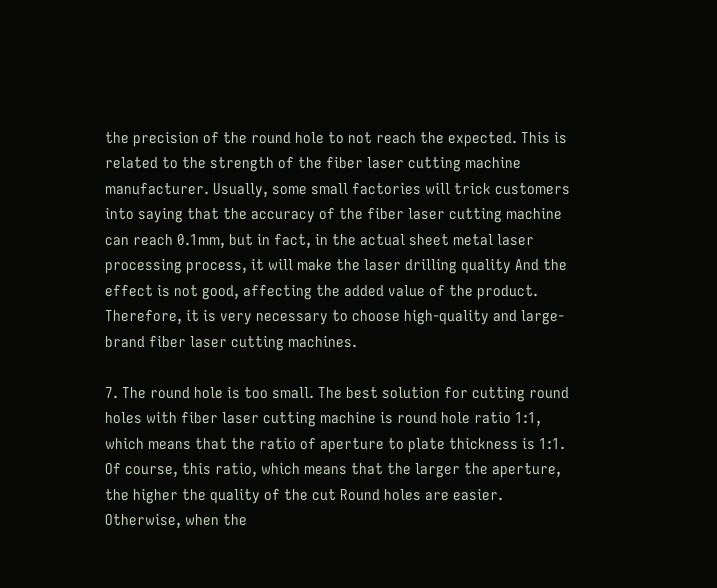the precision of the round hole to not reach the expected. This is related to the strength of the fiber laser cutting machine manufacturer. Usually, some small factories will trick customers into saying that the accuracy of the fiber laser cutting machine can reach 0.1mm, but in fact, in the actual sheet metal laser processing process, it will make the laser drilling quality And the effect is not good, affecting the added value of the product. Therefore, it is very necessary to choose high-quality and large-brand fiber laser cutting machines.

7. The round hole is too small. The best solution for cutting round holes with fiber laser cutting machine is round hole ratio 1:1, which means that the ratio of aperture to plate thickness is 1:1. Of course, this ratio, which means that the larger the aperture, the higher the quality of the cut Round holes are easier. Otherwise, when the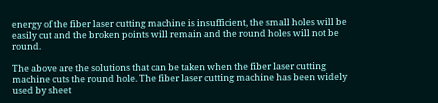energy of the fiber laser cutting machine is insufficient, the small holes will be easily cut and the broken points will remain and the round holes will not be round.

The above are the solutions that can be taken when the fiber laser cutting machine cuts the round hole. The fiber laser cutting machine has been widely used by sheet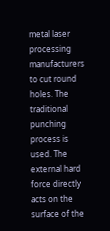metal laser processing manufacturers to cut round holes. The traditional punching process is used. The external hard force directly acts on the surface of the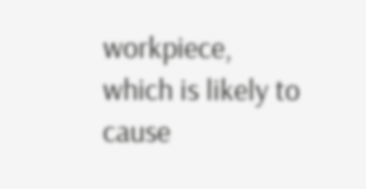workpiece, which is likely to cause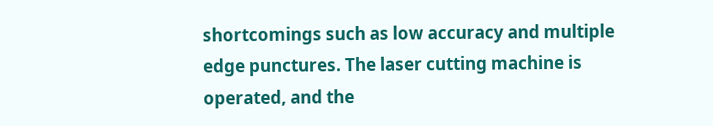shortcomings such as low accuracy and multiple edge punctures. The laser cutting machine is operated, and the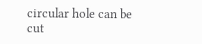circular hole can be cut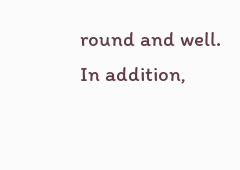round and well. In addition,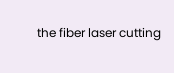the fiber laser cutting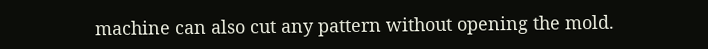machine can also cut any pattern without opening the mold.